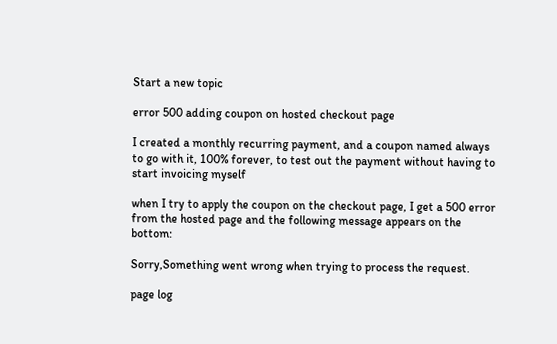Start a new topic

error 500 adding coupon on hosted checkout page

I created a monthly recurring payment, and a coupon named always to go with it, 100% forever, to test out the payment without having to start invoicing myself

when I try to apply the coupon on the checkout page, I get a 500 error from the hosted page and the following message appears on the bottom:

Sorry,Something went wrong when trying to process the request.

page log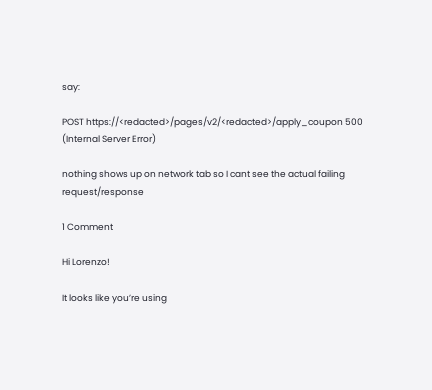say:

POST https://<redacted>/pages/v2/<redacted>/apply_coupon 500 (Internal Server Error)

nothing shows up on network tab so I cant see the actual failing request/response

1 Comment

Hi Lorenzo!

It looks like you’re using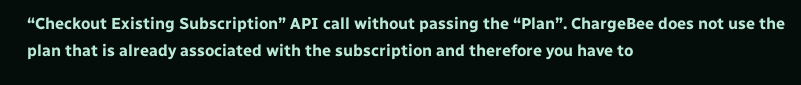“Checkout Existing Subscription” API call without passing the “Plan”. ChargeBee does not use the plan that is already associated with the subscription and therefore you have to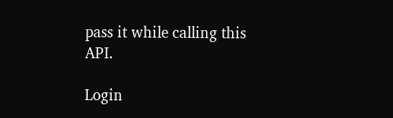pass it while calling this API.

Login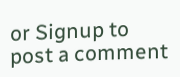or Signup to post a comment